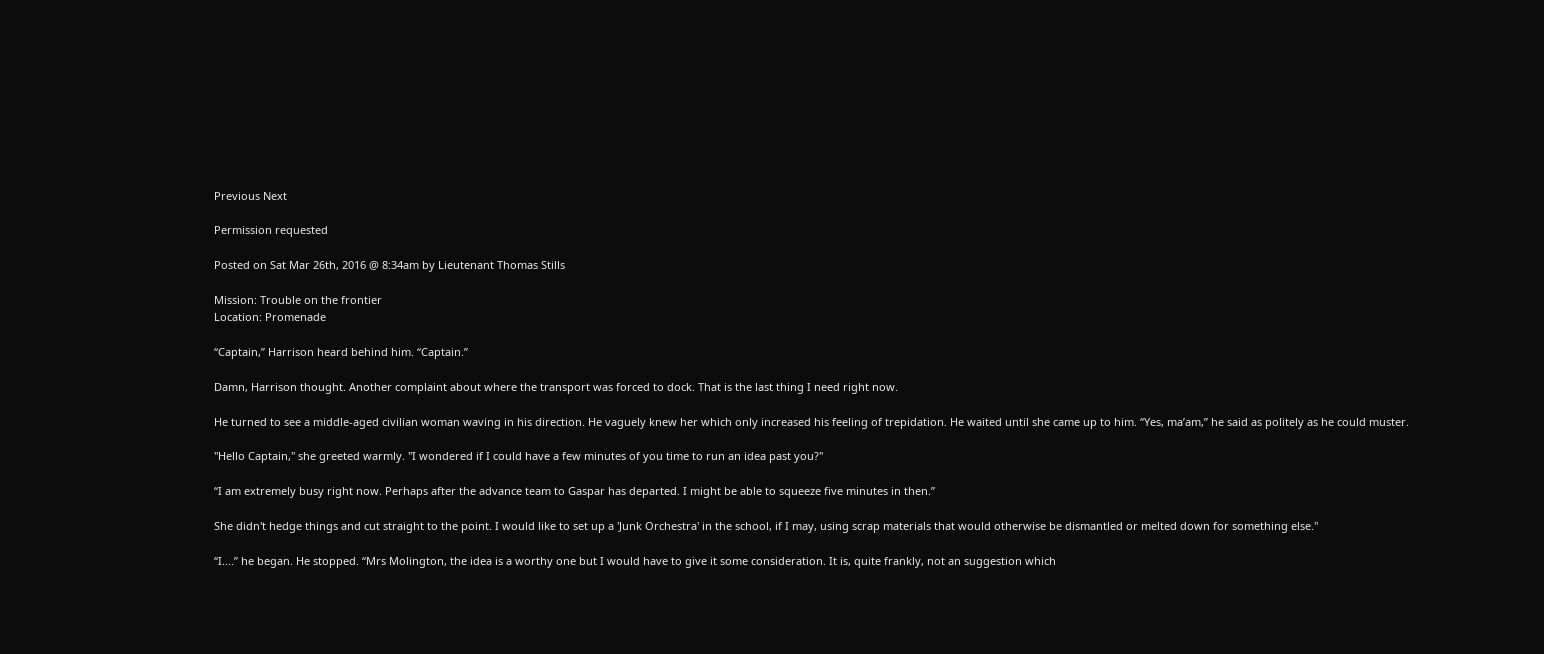Previous Next

Permission requested

Posted on Sat Mar 26th, 2016 @ 8:34am by Lieutenant Thomas Stills

Mission: Trouble on the frontier
Location: Promenade

“Captain,” Harrison heard behind him. “Captain.”

Damn, Harrison thought. Another complaint about where the transport was forced to dock. That is the last thing I need right now.

He turned to see a middle-aged civilian woman waving in his direction. He vaguely knew her which only increased his feeling of trepidation. He waited until she came up to him. “Yes, ma’am,” he said as politely as he could muster.

"Hello Captain," she greeted warmly. "I wondered if I could have a few minutes of you time to run an idea past you?"

“I am extremely busy right now. Perhaps after the advance team to Gaspar has departed. I might be able to squeeze five minutes in then.”

She didn't hedge things and cut straight to the point. I would like to set up a 'Junk Orchestra' in the school, if I may, using scrap materials that would otherwise be dismantled or melted down for something else."

“I....” he began. He stopped. “Mrs Molington, the idea is a worthy one but I would have to give it some consideration. It is, quite frankly, not an suggestion which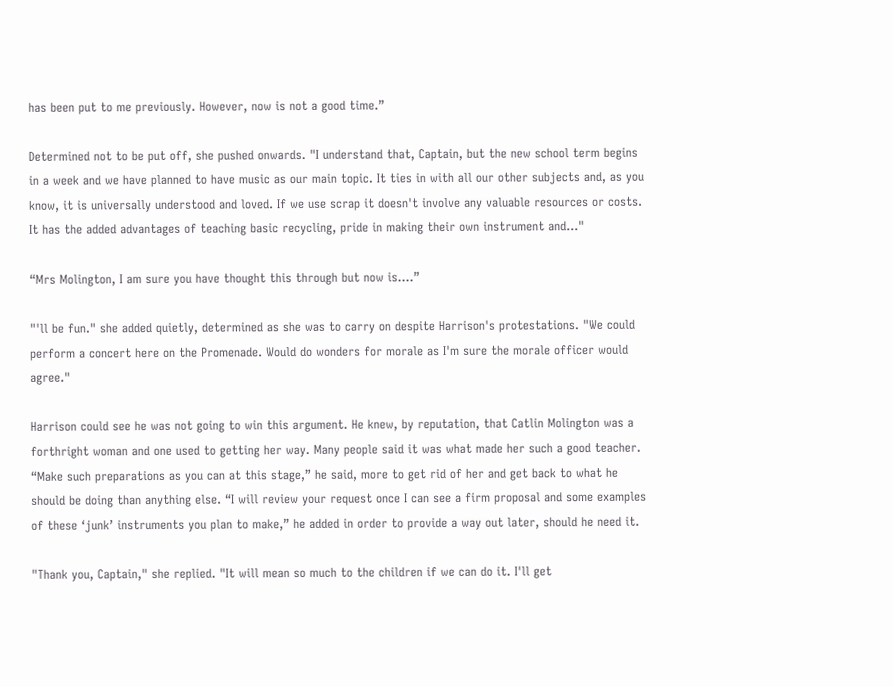has been put to me previously. However, now is not a good time.”

Determined not to be put off, she pushed onwards. "I understand that, Captain, but the new school term begins in a week and we have planned to have music as our main topic. It ties in with all our other subjects and, as you know, it is universally understood and loved. If we use scrap it doesn't involve any valuable resources or costs. It has the added advantages of teaching basic recycling, pride in making their own instrument and..."

“Mrs Molington, I am sure you have thought this through but now is....”

"'ll be fun." she added quietly, determined as she was to carry on despite Harrison's protestations. "We could perform a concert here on the Promenade. Would do wonders for morale as I'm sure the morale officer would agree."

Harrison could see he was not going to win this argument. He knew, by reputation, that Catlin Molington was a forthright woman and one used to getting her way. Many people said it was what made her such a good teacher. “Make such preparations as you can at this stage,” he said, more to get rid of her and get back to what he should be doing than anything else. “I will review your request once I can see a firm proposal and some examples of these ‘junk’ instruments you plan to make,” he added in order to provide a way out later, should he need it.

"Thank you, Captain," she replied. "It will mean so much to the children if we can do it. I'll get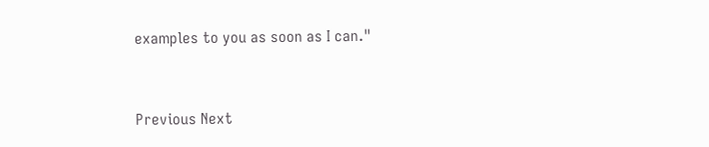examples to you as soon as I can."


Previous Next